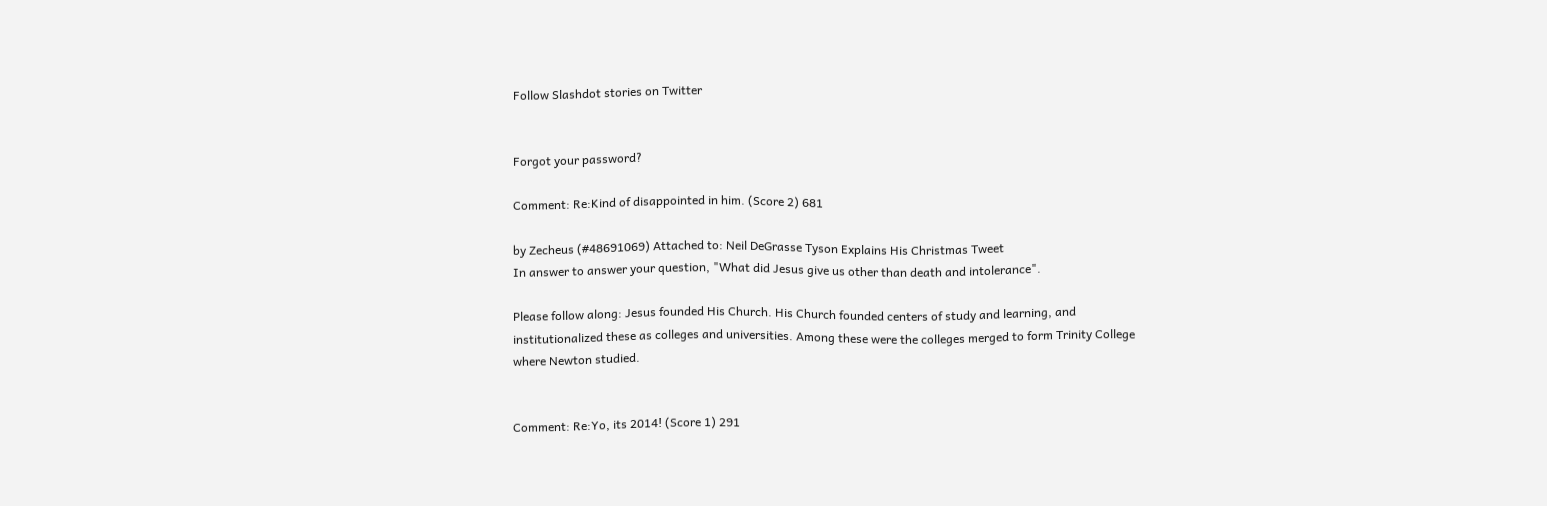Follow Slashdot stories on Twitter


Forgot your password?

Comment: Re:Kind of disappointed in him. (Score 2) 681

by Zecheus (#48691069) Attached to: Neil DeGrasse Tyson Explains His Christmas Tweet
In answer to answer your question, "What did Jesus give us other than death and intolerance".

Please follow along: Jesus founded His Church. His Church founded centers of study and learning, and institutionalized these as colleges and universities. Among these were the colleges merged to form Trinity College where Newton studied.


Comment: Re:Yo, its 2014! (Score 1) 291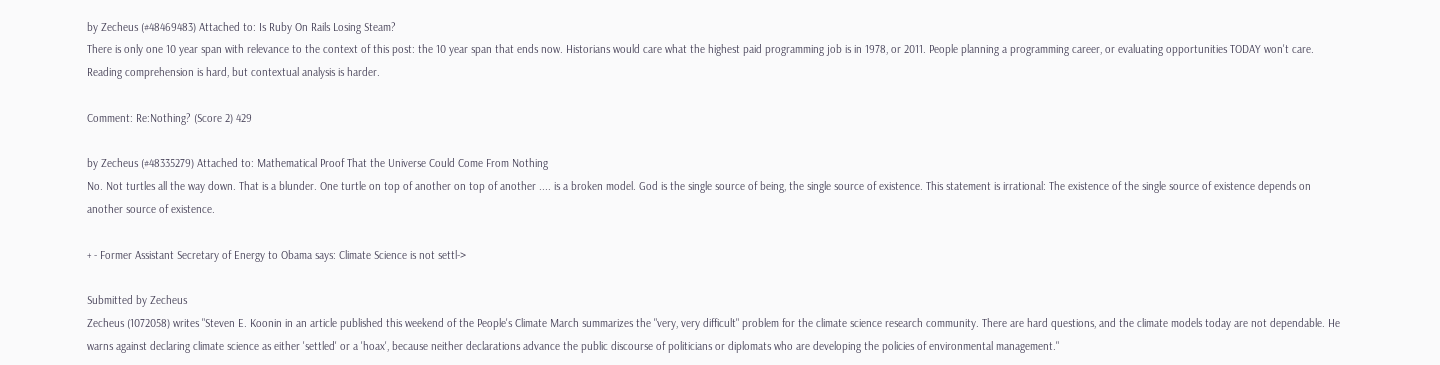by Zecheus (#48469483) Attached to: Is Ruby On Rails Losing Steam?
There is only one 10 year span with relevance to the context of this post: the 10 year span that ends now. Historians would care what the highest paid programming job is in 1978, or 2011. People planning a programming career, or evaluating opportunities TODAY won't care. Reading comprehension is hard, but contextual analysis is harder.

Comment: Re:Nothing? (Score 2) 429

by Zecheus (#48335279) Attached to: Mathematical Proof That the Universe Could Come From Nothing
No. Not turtles all the way down. That is a blunder. One turtle on top of another on top of another .... is a broken model. God is the single source of being, the single source of existence. This statement is irrational: The existence of the single source of existence depends on another source of existence.

+ - Former Assistant Secretary of Energy to Obama says: Climate Science is not settl->

Submitted by Zecheus
Zecheus (1072058) writes "Steven E. Koonin in an article published this weekend of the People's Climate March summarizes the "very, very difficult" problem for the climate science research community. There are hard questions, and the climate models today are not dependable. He warns against declaring climate science as either 'settled' or a 'hoax', because neither declarations advance the public discourse of politicians or diplomats who are developing the policies of environmental management."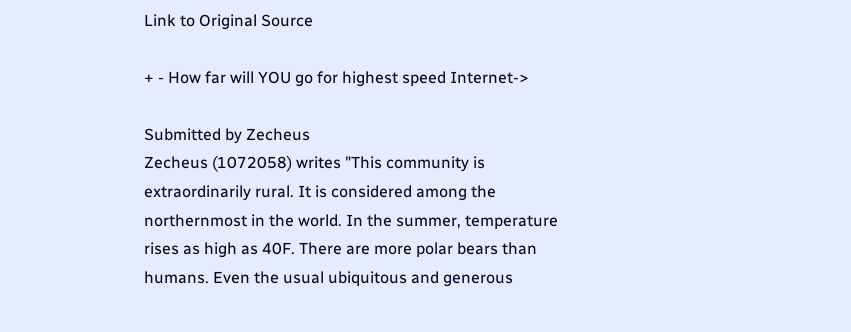Link to Original Source

+ - How far will YOU go for highest speed Internet->

Submitted by Zecheus
Zecheus (1072058) writes "This community is extraordinarily rural. It is considered among the northernmost in the world. In the summer, temperature rises as high as 40F. There are more polar bears than humans. Even the usual ubiquitous and generous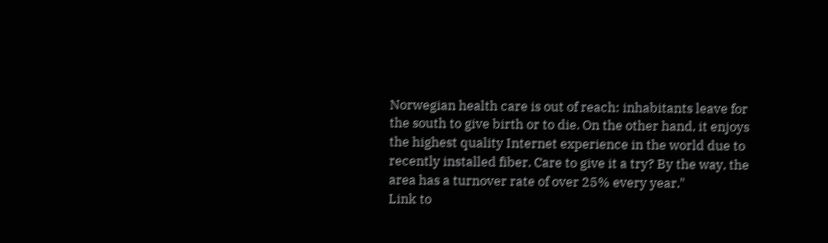Norwegian health care is out of reach: inhabitants leave for the south to give birth or to die. On the other hand, it enjoys the highest quality Internet experience in the world due to recently installed fiber. Care to give it a try? By the way, the area has a turnover rate of over 25% every year."
Link to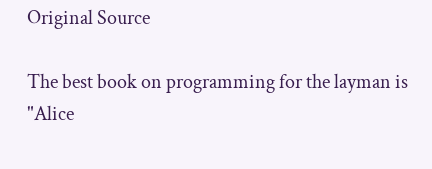Original Source

The best book on programming for the layman is "Alice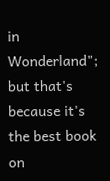in Wonderland"; but that's because it's the best book on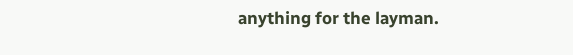anything for the layman.